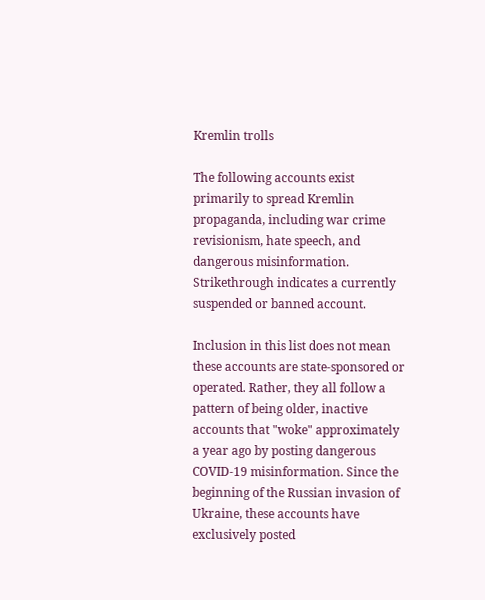Kremlin trolls

The following accounts exist primarily to spread Kremlin propaganda, including war crime revisionism, hate speech, and dangerous misinformation. Strikethrough indicates a currently suspended or banned account.

Inclusion in this list does not mean these accounts are state-sponsored or operated. Rather, they all follow a pattern of being older, inactive accounts that "woke" approximately a year ago by posting dangerous COVID-19 misinformation. Since the beginning of the Russian invasion of Ukraine, these accounts have exclusively posted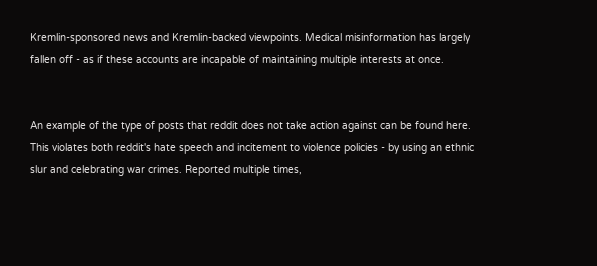Kremlin-sponsored news and Kremlin-backed viewpoints. Medical misinformation has largely fallen off - as if these accounts are incapable of maintaining multiple interests at once.


An example of the type of posts that reddit does not take action against can be found here. This violates both reddit's hate speech and incitement to violence policies - by using an ethnic slur and celebrating war crimes. Reported multiple times,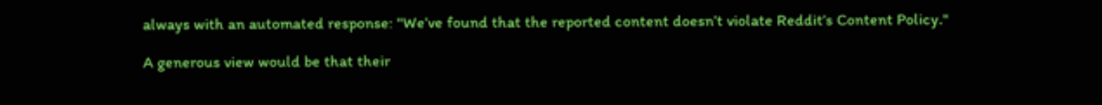always with an automated response: "We’ve found that the reported content doesn’t violate Reddit’s Content Policy."

A generous view would be that their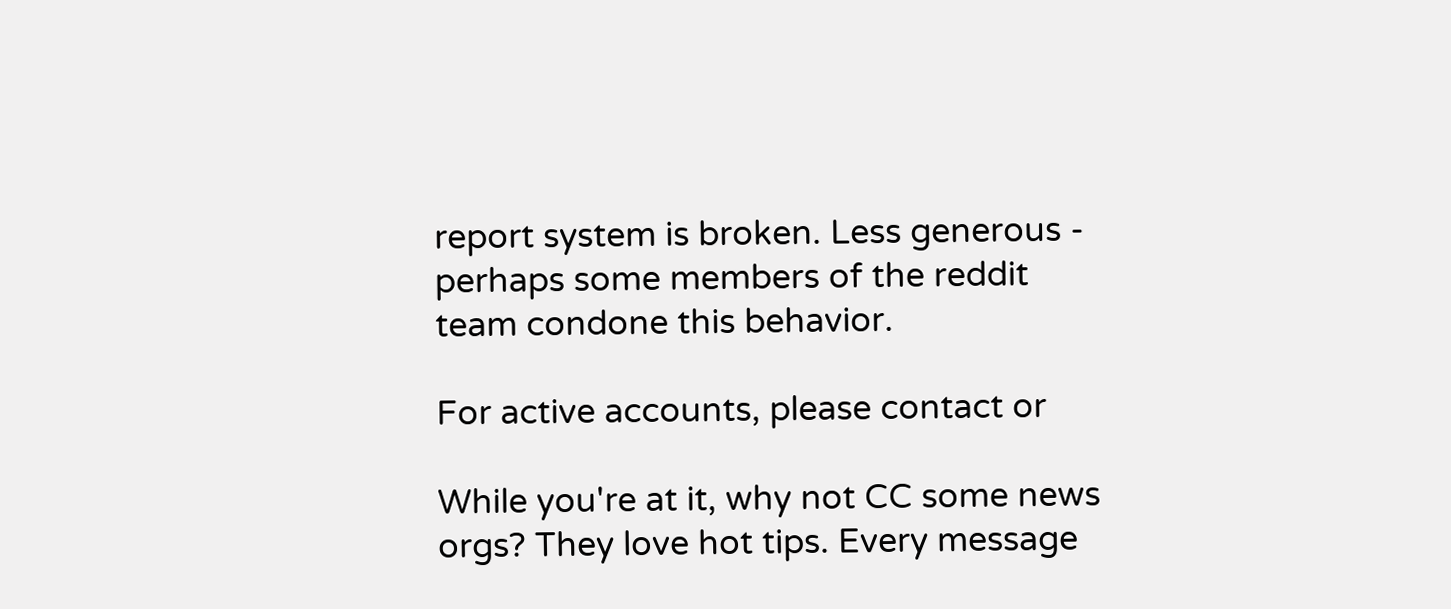report system is broken. Less generous - perhaps some members of the reddit team condone this behavior.

For active accounts, please contact or

While you're at it, why not CC some news orgs? They love hot tips. Every message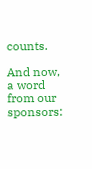counts.

And now, a word from our sponsors: